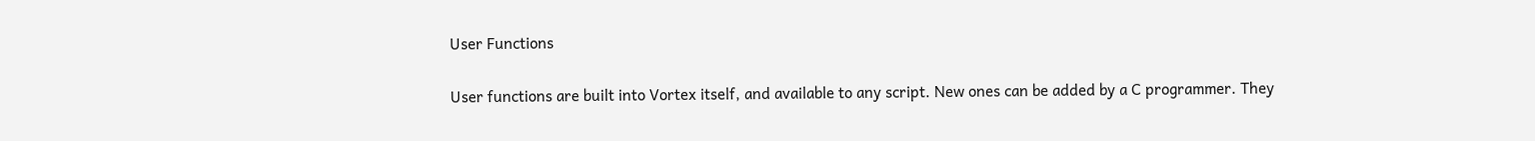User Functions

User functions are built into Vortex itself, and available to any script. New ones can be added by a C programmer. They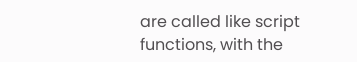are called like script functions, with the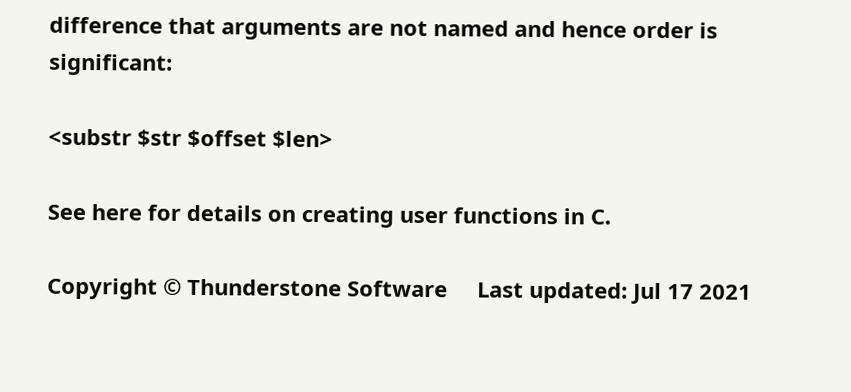difference that arguments are not named and hence order is significant:

<substr $str $offset $len>

See here for details on creating user functions in C.

Copyright © Thunderstone Software     Last updated: Jul 17 2021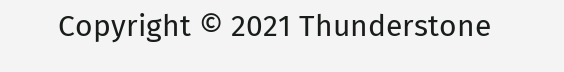Copyright © 2021 Thunderstone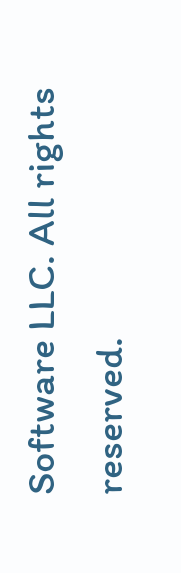Software LLC. All rights reserved.